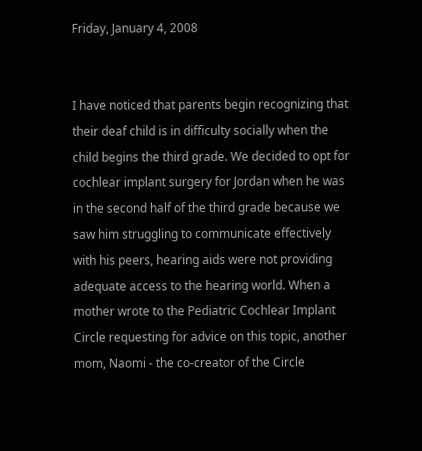Friday, January 4, 2008


I have noticed that parents begin recognizing that their deaf child is in difficulty socially when the child begins the third grade. We decided to opt for cochlear implant surgery for Jordan when he was in the second half of the third grade because we saw him struggling to communicate effectively with his peers, hearing aids were not providing adequate access to the hearing world. When a mother wrote to the Pediatric Cochlear Implant Circle requesting for advice on this topic, another mom, Naomi - the co-creator of the Circle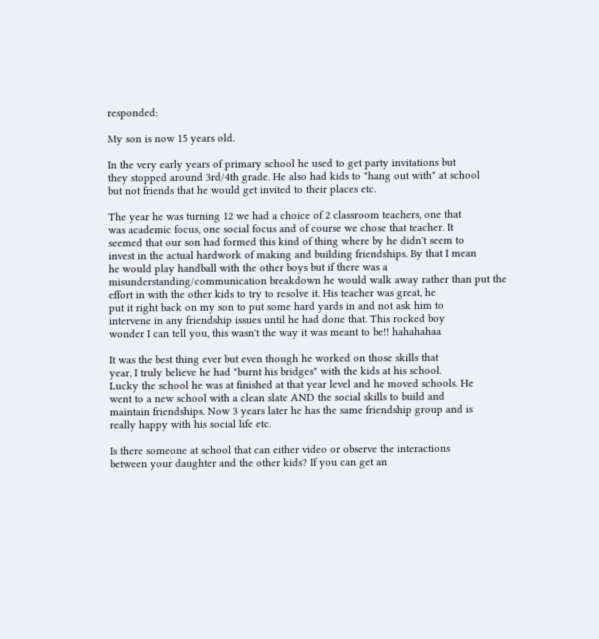responded:

My son is now 15 years old.

In the very early years of primary school he used to get party invitations but
they stopped around 3rd/4th grade. He also had kids to "hang out with" at school
but not friends that he would get invited to their places etc.

The year he was turning 12 we had a choice of 2 classroom teachers, one that
was academic focus, one social focus and of course we chose that teacher. It
seemed that our son had formed this kind of thing where by he didn't seem to
invest in the actual hardwork of making and building friendships. By that I mean
he would play handball with the other boys but if there was a
misunderstanding/communication breakdown he would walk away rather than put the
effort in with the other kids to try to resolve it. His teacher was great, he
put it right back on my son to put some hard yards in and not ask him to
intervene in any friendship issues until he had done that. This rocked boy
wonder I can tell you, this wasn't the way it was meant to be!! hahahahaa

It was the best thing ever but even though he worked on those skills that
year, I truly believe he had "burnt his bridges" with the kids at his school.
Lucky the school he was at finished at that year level and he moved schools. He
went to a new school with a clean slate AND the social skills to build and
maintain friendships. Now 3 years later he has the same friendship group and is
really happy with his social life etc.

Is there someone at school that can either video or observe the interactions
between your daughter and the other kids? If you can get an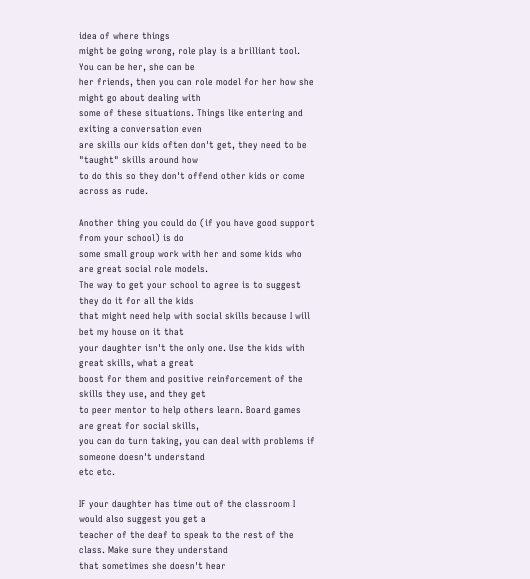idea of where things
might be going wrong, role play is a brilliant tool. You can be her, she can be
her friends, then you can role model for her how she might go about dealing with
some of these situations. Things like entering and exiting a conversation even
are skills our kids often don't get, they need to be "taught" skills around how
to do this so they don't offend other kids or come across as rude.

Another thing you could do (if you have good support from your school) is do
some small group work with her and some kids who are great social role models.
The way to get your school to agree is to suggest they do it for all the kids
that might need help with social skills because I will bet my house on it that
your daughter isn't the only one. Use the kids with great skills, what a great
boost for them and positive reinforcement of the skills they use, and they get
to peer mentor to help others learn. Board games are great for social skills,
you can do turn taking, you can deal with problems if someone doesn't understand
etc etc.

IF your daughter has time out of the classroom I would also suggest you get a
teacher of the deaf to speak to the rest of the class. Make sure they understand
that sometimes she doesn't hear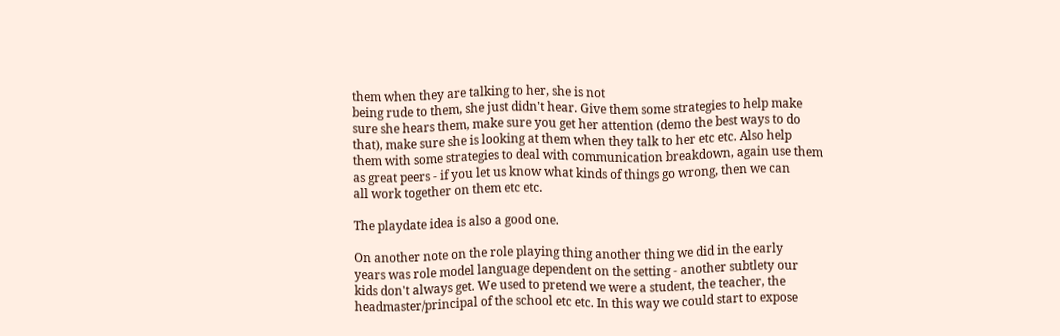them when they are talking to her, she is not
being rude to them, she just didn't hear. Give them some strategies to help make
sure she hears them, make sure you get her attention (demo the best ways to do
that), make sure she is looking at them when they talk to her etc etc. Also help
them with some strategies to deal with communication breakdown, again use them
as great peers - if you let us know what kinds of things go wrong, then we can
all work together on them etc etc.

The playdate idea is also a good one.

On another note on the role playing thing another thing we did in the early
years was role model language dependent on the setting - another subtlety our
kids don't always get. We used to pretend we were a student, the teacher, the
headmaster/principal of the school etc etc. In this way we could start to expose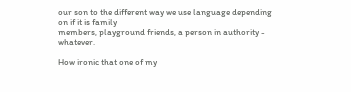our son to the different way we use language depending on if it is family
members, playground friends, a person in authority - whatever.

How ironic that one of my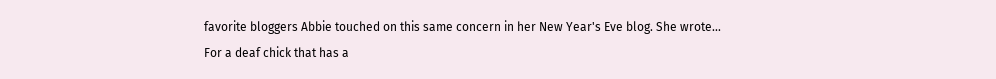favorite bloggers Abbie touched on this same concern in her New Year's Eve blog. She wrote...
For a deaf chick that has a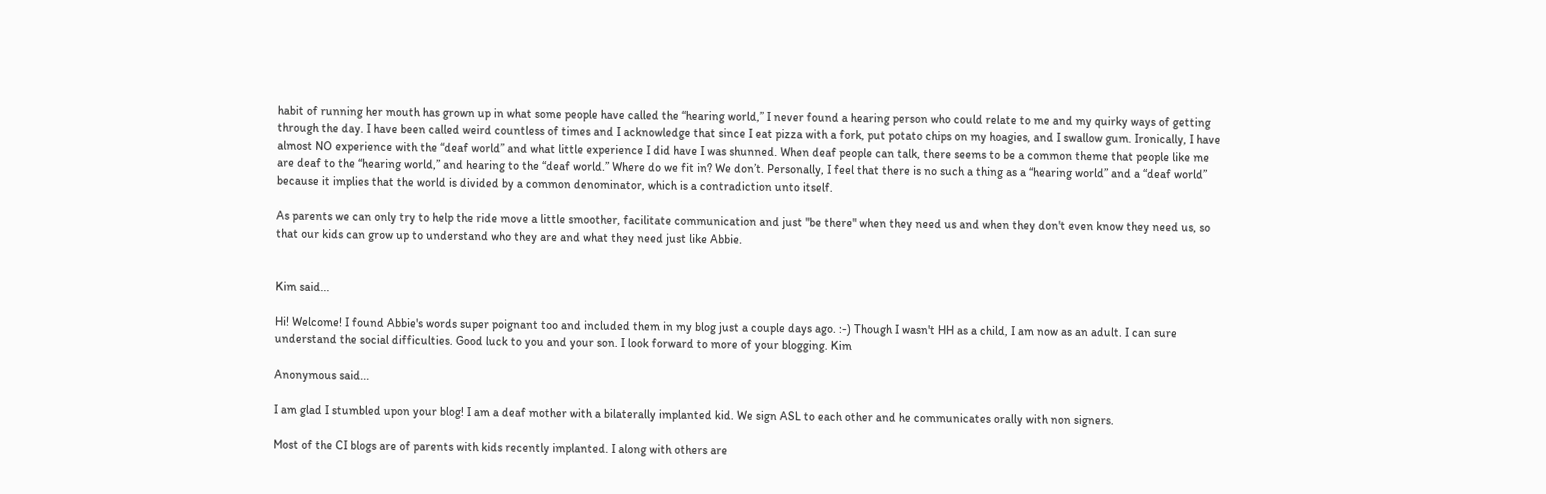habit of running her mouth has grown up in what some people have called the “hearing world,” I never found a hearing person who could relate to me and my quirky ways of getting through the day. I have been called weird countless of times and I acknowledge that since I eat pizza with a fork, put potato chips on my hoagies, and I swallow gum. Ironically, I have almost NO experience with the “deaf world” and what little experience I did have I was shunned. When deaf people can talk, there seems to be a common theme that people like me are deaf to the “hearing world,” and hearing to the “deaf world.” Where do we fit in? We don’t. Personally, I feel that there is no such a thing as a “hearing world” and a “deaf world” because it implies that the world is divided by a common denominator, which is a contradiction unto itself.

As parents we can only try to help the ride move a little smoother, facilitate communication and just "be there" when they need us and when they don't even know they need us, so that our kids can grow up to understand who they are and what they need just like Abbie.


Kim said...

Hi! Welcome! I found Abbie's words super poignant too and included them in my blog just a couple days ago. :-) Though I wasn't HH as a child, I am now as an adult. I can sure understand the social difficulties. Good luck to you and your son. I look forward to more of your blogging. Kim

Anonymous said...

I am glad I stumbled upon your blog! I am a deaf mother with a bilaterally implanted kid. We sign ASL to each other and he communicates orally with non signers.

Most of the CI blogs are of parents with kids recently implanted. I along with others are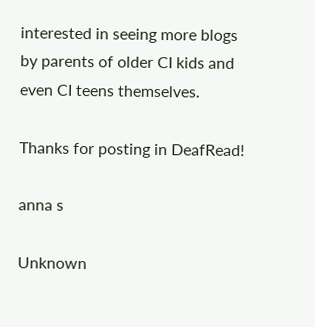interested in seeing more blogs by parents of older CI kids and even CI teens themselves.

Thanks for posting in DeafRead!

anna s

Unknown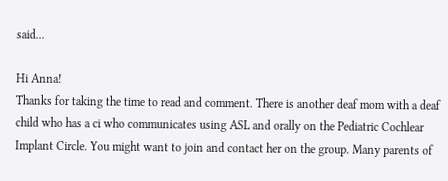said...

Hi Anna!
Thanks for taking the time to read and comment. There is another deaf mom with a deaf child who has a ci who communicates using ASL and orally on the Pediatric Cochlear Implant Circle. You might want to join and contact her on the group. Many parents of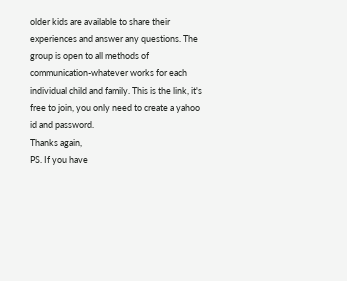older kids are available to share their experiences and answer any questions. The group is open to all methods of communication-whatever works for each individual child and family. This is the link, it's free to join, you only need to create a yahoo id and password.
Thanks again,
PS. If you have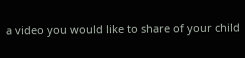a video you would like to share of your child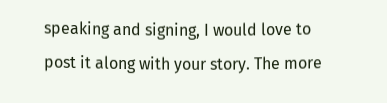speaking and signing, I would love to post it along with your story. The more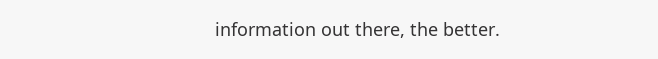information out there, the better.